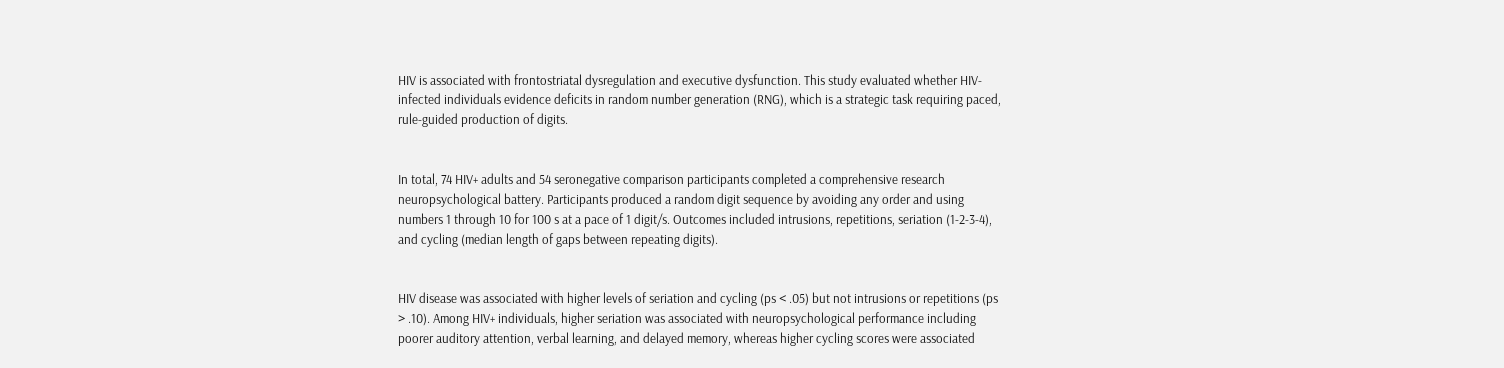HIV is associated with frontostriatal dysregulation and executive dysfunction. This study evaluated whether HIV-infected individuals evidence deficits in random number generation (RNG), which is a strategic task requiring paced, rule-guided production of digits.


In total, 74 HIV+ adults and 54 seronegative comparison participants completed a comprehensive research neuropsychological battery. Participants produced a random digit sequence by avoiding any order and using numbers 1 through 10 for 100 s at a pace of 1 digit/s. Outcomes included intrusions, repetitions, seriation (1-2-3-4), and cycling (median length of gaps between repeating digits).


HIV disease was associated with higher levels of seriation and cycling (ps < .05) but not intrusions or repetitions (ps > .10). Among HIV+ individuals, higher seriation was associated with neuropsychological performance including poorer auditory attention, verbal learning, and delayed memory, whereas higher cycling scores were associated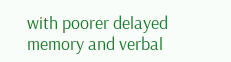with poorer delayed memory and verbal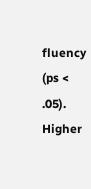fluency (ps < .05). Higher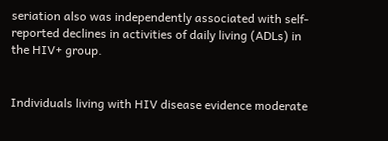seriation also was independently associated with self-reported declines in activities of daily living (ADLs) in the HIV+ group.


Individuals living with HIV disease evidence moderate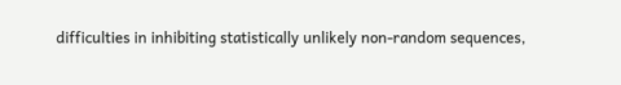difficulties in inhibiting statistically unlikely non-random sequences,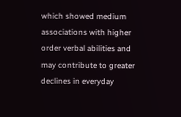which showed medium associations with higher order verbal abilities and may contribute to greater declines in everyday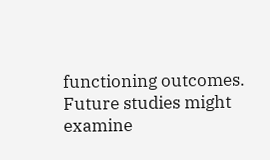functioning outcomes. Future studies might examine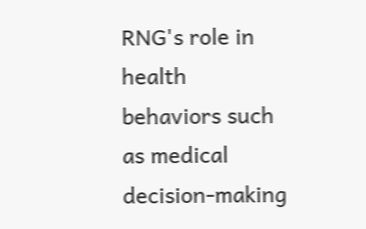RNG's role in health behaviors such as medical decision-making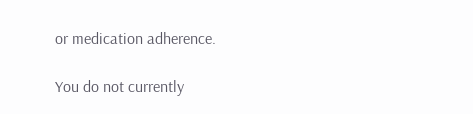or medication adherence.

You do not currently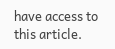have access to this article.